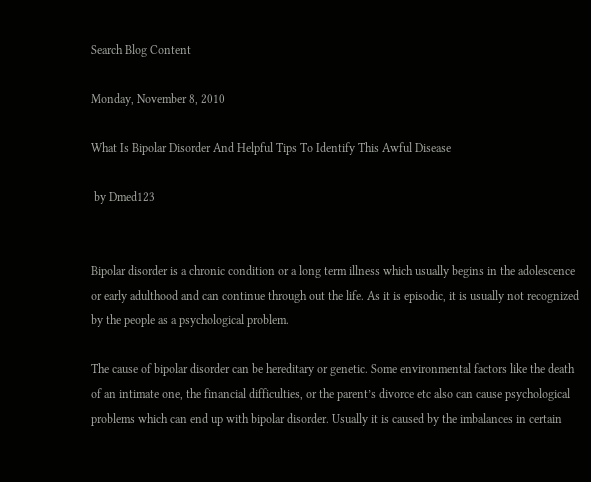Search Blog Content

Monday, November 8, 2010

What Is Bipolar Disorder And Helpful Tips To Identify This Awful Disease

 by Dmed123


Bipolar disorder is a chronic condition or a long term illness which usually begins in the adolescence or early adulthood and can continue through out the life. As it is episodic, it is usually not recognized by the people as a psychological problem.

The cause of bipolar disorder can be hereditary or genetic. Some environmental factors like the death of an intimate one, the financial difficulties, or the parent’s divorce etc also can cause psychological problems which can end up with bipolar disorder. Usually it is caused by the imbalances in certain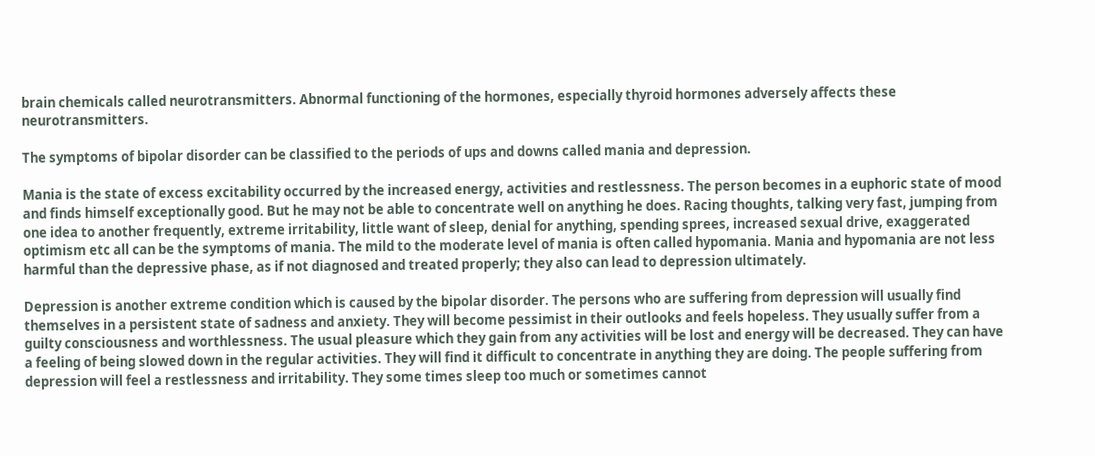brain chemicals called neurotransmitters. Abnormal functioning of the hormones, especially thyroid hormones adversely affects these neurotransmitters.

The symptoms of bipolar disorder can be classified to the periods of ups and downs called mania and depression.

Mania is the state of excess excitability occurred by the increased energy, activities and restlessness. The person becomes in a euphoric state of mood and finds himself exceptionally good. But he may not be able to concentrate well on anything he does. Racing thoughts, talking very fast, jumping from one idea to another frequently, extreme irritability, little want of sleep, denial for anything, spending sprees, increased sexual drive, exaggerated optimism etc all can be the symptoms of mania. The mild to the moderate level of mania is often called hypomania. Mania and hypomania are not less harmful than the depressive phase, as if not diagnosed and treated properly; they also can lead to depression ultimately.

Depression is another extreme condition which is caused by the bipolar disorder. The persons who are suffering from depression will usually find themselves in a persistent state of sadness and anxiety. They will become pessimist in their outlooks and feels hopeless. They usually suffer from a guilty consciousness and worthlessness. The usual pleasure which they gain from any activities will be lost and energy will be decreased. They can have a feeling of being slowed down in the regular activities. They will find it difficult to concentrate in anything they are doing. The people suffering from depression will feel a restlessness and irritability. They some times sleep too much or sometimes cannot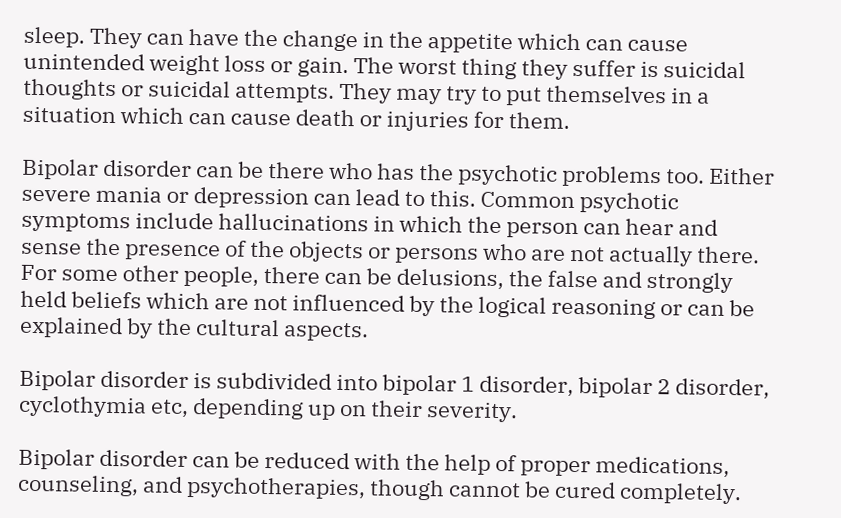sleep. They can have the change in the appetite which can cause unintended weight loss or gain. The worst thing they suffer is suicidal thoughts or suicidal attempts. They may try to put themselves in a situation which can cause death or injuries for them.

Bipolar disorder can be there who has the psychotic problems too. Either severe mania or depression can lead to this. Common psychotic symptoms include hallucinations in which the person can hear and sense the presence of the objects or persons who are not actually there. For some other people, there can be delusions, the false and strongly held beliefs which are not influenced by the logical reasoning or can be explained by the cultural aspects.

Bipolar disorder is subdivided into bipolar 1 disorder, bipolar 2 disorder, cyclothymia etc, depending up on their severity.

Bipolar disorder can be reduced with the help of proper medications, counseling, and psychotherapies, though cannot be cured completely.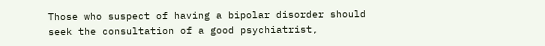Those who suspect of having a bipolar disorder should seek the consultation of a good psychiatrist,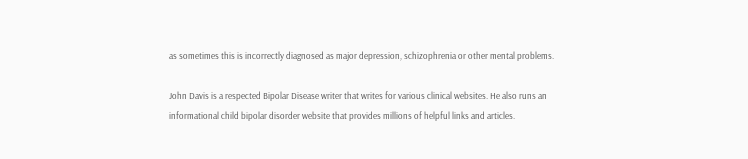as sometimes this is incorrectly diagnosed as major depression, schizophrenia or other mental problems.

John Davis is a respected Bipolar Disease writer that writes for various clinical websites. He also runs an informational child bipolar disorder website that provides millions of helpful links and articles.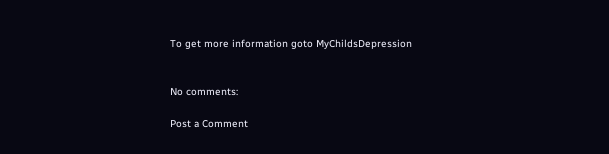To get more information goto MyChildsDepression


No comments:

Post a Comment